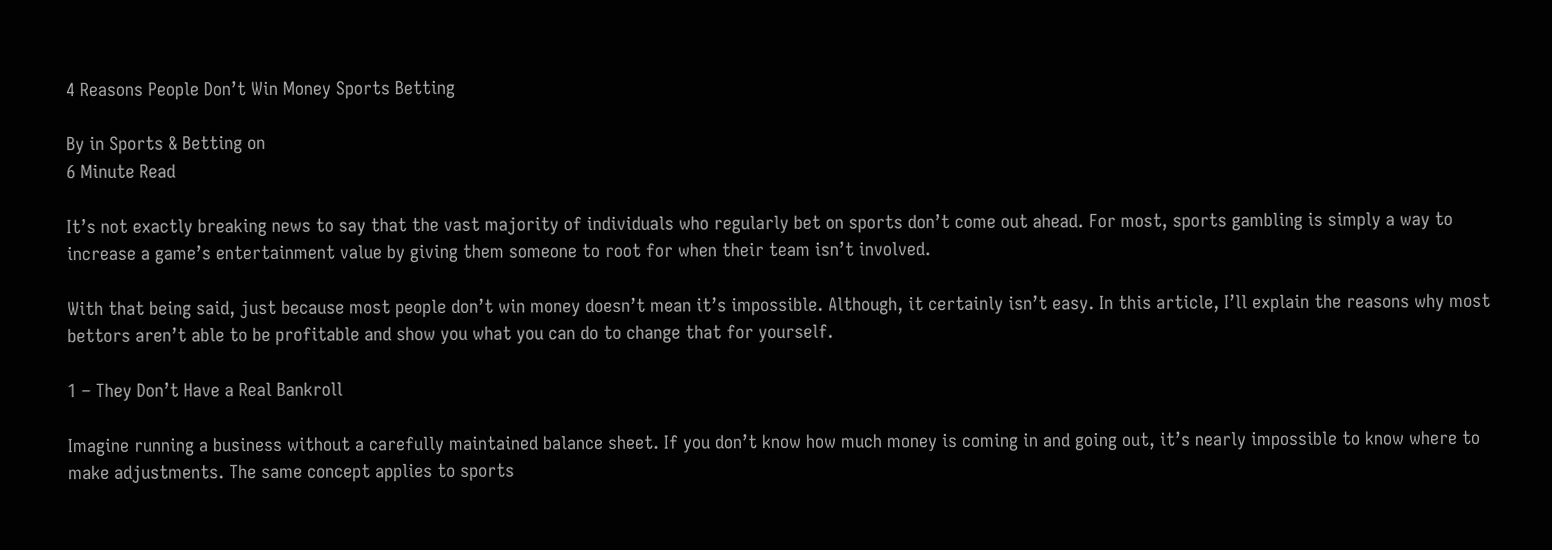4 Reasons People Don’t Win Money Sports Betting

By in Sports & Betting on
6 Minute Read

It’s not exactly breaking news to say that the vast majority of individuals who regularly bet on sports don’t come out ahead. For most, sports gambling is simply a way to increase a game’s entertainment value by giving them someone to root for when their team isn’t involved.

With that being said, just because most people don’t win money doesn’t mean it’s impossible. Although, it certainly isn’t easy. In this article, I’ll explain the reasons why most bettors aren’t able to be profitable and show you what you can do to change that for yourself.

1 – They Don’t Have a Real Bankroll

Imagine running a business without a carefully maintained balance sheet. If you don’t know how much money is coming in and going out, it’s nearly impossible to know where to make adjustments. The same concept applies to sports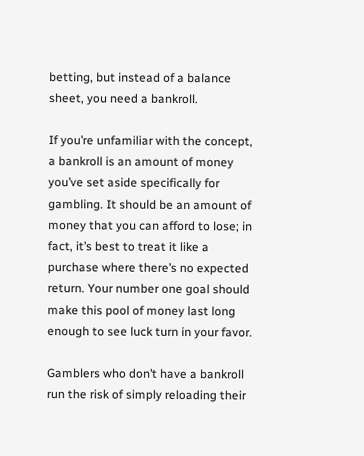betting, but instead of a balance sheet, you need a bankroll.

If you’re unfamiliar with the concept, a bankroll is an amount of money you’ve set aside specifically for gambling. It should be an amount of money that you can afford to lose; in fact, it’s best to treat it like a purchase where there’s no expected return. Your number one goal should make this pool of money last long enough to see luck turn in your favor.

Gamblers who don’t have a bankroll run the risk of simply reloading their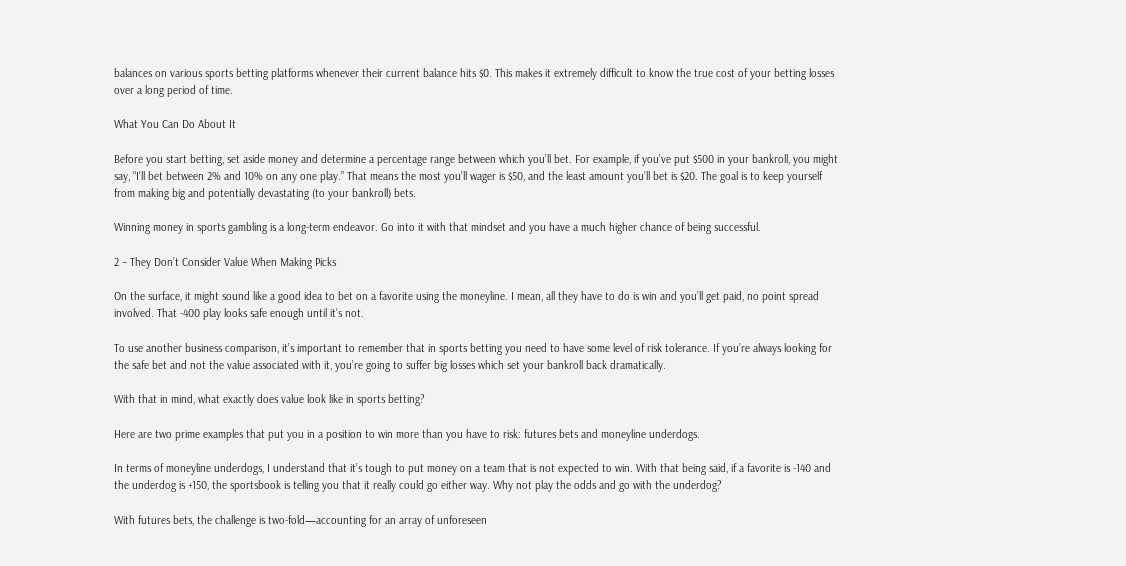balances on various sports betting platforms whenever their current balance hits $0. This makes it extremely difficult to know the true cost of your betting losses over a long period of time.

What You Can Do About It

Before you start betting, set aside money and determine a percentage range between which you’ll bet. For example, if you’ve put $500 in your bankroll, you might say, “I’ll bet between 2% and 10% on any one play.” That means the most you’ll wager is $50, and the least amount you’ll bet is $20. The goal is to keep yourself from making big and potentially devastating (to your bankroll) bets.

Winning money in sports gambling is a long-term endeavor. Go into it with that mindset and you have a much higher chance of being successful.

2 – They Don’t Consider Value When Making Picks

On the surface, it might sound like a good idea to bet on a favorite using the moneyline. I mean, all they have to do is win and you’ll get paid, no point spread involved. That -400 play looks safe enough until it’s not.

To use another business comparison, it’s important to remember that in sports betting you need to have some level of risk tolerance. If you’re always looking for the safe bet and not the value associated with it, you’re going to suffer big losses which set your bankroll back dramatically.

With that in mind, what exactly does value look like in sports betting?

Here are two prime examples that put you in a position to win more than you have to risk: futures bets and moneyline underdogs.

In terms of moneyline underdogs, I understand that it’s tough to put money on a team that is not expected to win. With that being said, if a favorite is -140 and the underdog is +150, the sportsbook is telling you that it really could go either way. Why not play the odds and go with the underdog?

With futures bets, the challenge is two-fold—accounting for an array of unforeseen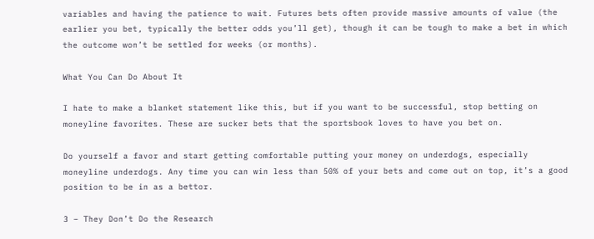variables and having the patience to wait. Futures bets often provide massive amounts of value (the earlier you bet, typically the better odds you’ll get), though it can be tough to make a bet in which the outcome won’t be settled for weeks (or months).

What You Can Do About It

I hate to make a blanket statement like this, but if you want to be successful, stop betting on moneyline favorites. These are sucker bets that the sportsbook loves to have you bet on.

Do yourself a favor and start getting comfortable putting your money on underdogs, especially moneyline underdogs. Any time you can win less than 50% of your bets and come out on top, it’s a good position to be in as a bettor.

3 – They Don’t Do the Research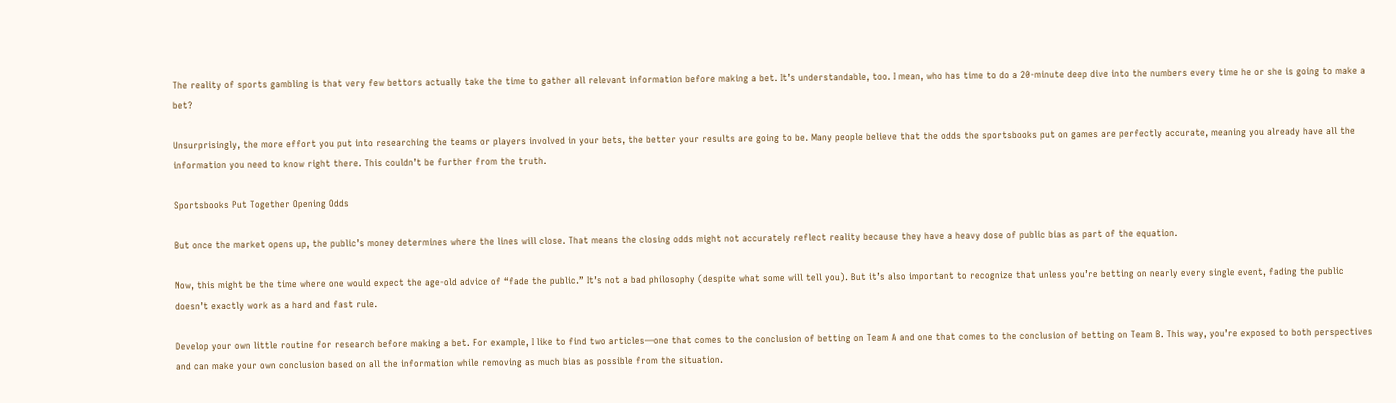The reality of sports gambling is that very few bettors actually take the time to gather all relevant information before making a bet. It’s understandable, too. I mean, who has time to do a 20-minute deep dive into the numbers every time he or she is going to make a bet?

Unsurprisingly, the more effort you put into researching the teams or players involved in your bets, the better your results are going to be. Many people believe that the odds the sportsbooks put on games are perfectly accurate, meaning you already have all the information you need to know right there. This couldn’t be further from the truth.

Sportsbooks Put Together Opening Odds

But once the market opens up, the public’s money determines where the lines will close. That means the closing odds might not accurately reflect reality because they have a heavy dose of public bias as part of the equation.

Now, this might be the time where one would expect the age-old advice of “fade the public.” It’s not a bad philosophy (despite what some will tell you). But it’s also important to recognize that unless you’re betting on nearly every single event, fading the public doesn’t exactly work as a hard and fast rule.

Develop your own little routine for research before making a bet. For example, I like to find two articles—one that comes to the conclusion of betting on Team A and one that comes to the conclusion of betting on Team B. This way, you’re exposed to both perspectives and can make your own conclusion based on all the information while removing as much bias as possible from the situation.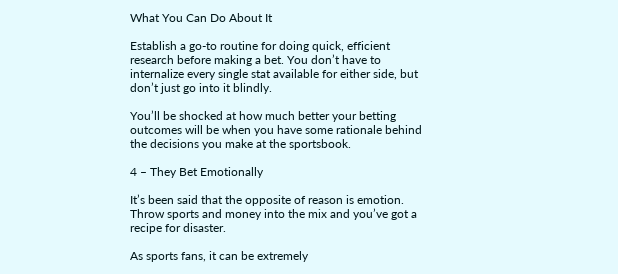What You Can Do About It

Establish a go-to routine for doing quick, efficient research before making a bet. You don’t have to internalize every single stat available for either side, but don’t just go into it blindly.

You’ll be shocked at how much better your betting outcomes will be when you have some rationale behind the decisions you make at the sportsbook.

4 – They Bet Emotionally

It’s been said that the opposite of reason is emotion. Throw sports and money into the mix and you’ve got a recipe for disaster.

As sports fans, it can be extremely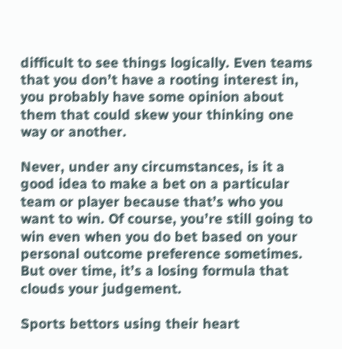difficult to see things logically. Even teams that you don’t have a rooting interest in, you probably have some opinion about them that could skew your thinking one way or another.

Never, under any circumstances, is it a good idea to make a bet on a particular team or player because that’s who you want to win. Of course, you’re still going to win even when you do bet based on your personal outcome preference sometimes. But over time, it’s a losing formula that clouds your judgement.

Sports bettors using their heart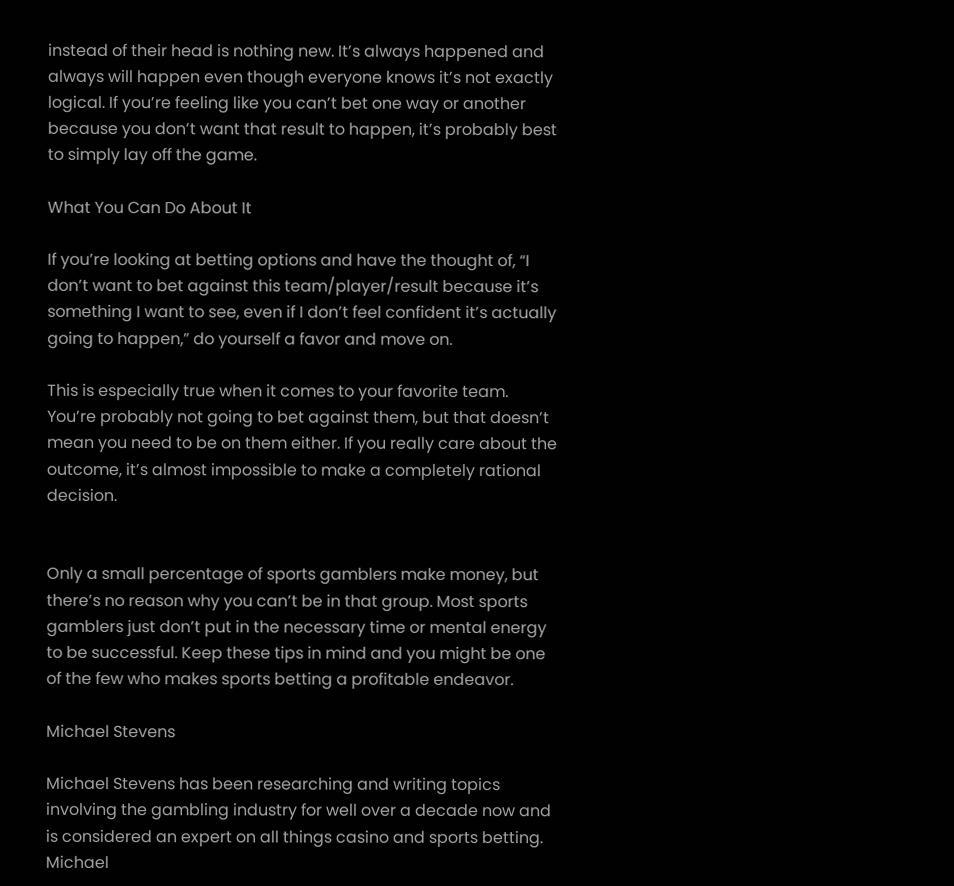instead of their head is nothing new. It’s always happened and always will happen even though everyone knows it’s not exactly logical. If you’re feeling like you can’t bet one way or another because you don’t want that result to happen, it’s probably best to simply lay off the game.

What You Can Do About It

If you’re looking at betting options and have the thought of, “I don’t want to bet against this team/player/result because it’s something I want to see, even if I don’t feel confident it’s actually going to happen,” do yourself a favor and move on.

This is especially true when it comes to your favorite team. You’re probably not going to bet against them, but that doesn’t mean you need to be on them either. If you really care about the outcome, it’s almost impossible to make a completely rational decision.


Only a small percentage of sports gamblers make money, but there’s no reason why you can’t be in that group. Most sports gamblers just don’t put in the necessary time or mental energy to be successful. Keep these tips in mind and you might be one of the few who makes sports betting a profitable endeavor.

Michael Stevens

Michael Stevens has been researching and writing topics involving the gambling industry for well over a decade now and is considered an expert on all things casino and sports betting. Michael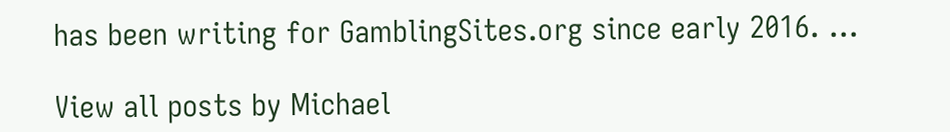has been writing for GamblingSites.org since early 2016. ...

View all posts by Michael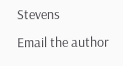Stevens
Email the author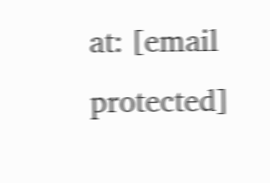at: [email protected]